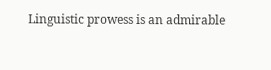Linguistic prowess is an admirable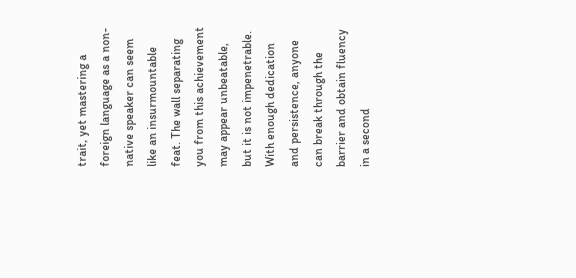trait, yet mastering a foreign language as a non-native speaker can seem like an insurmountable feat. The wall separating you from this achievement may appear unbeatable, but it is not impenetrable. With enough dedication and persistence, anyone can break through the barrier and obtain fluency in a second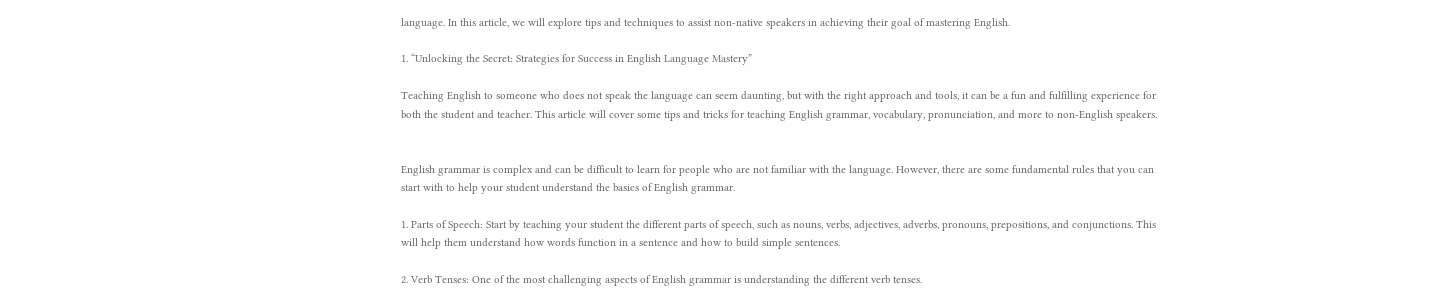language. In this article, we will explore tips and techniques to assist non-native speakers in achieving their goal of mastering English.

1. “Unlocking the Secret: Strategies for Success in English Language Mastery”

Teaching English to someone who does not speak the language can seem daunting, but with the right approach and tools, it can be a fun and fulfilling experience for both the student and teacher. This article will cover some tips and tricks for teaching English grammar, vocabulary, pronunciation, and more to non-English speakers.


English grammar is complex and can be difficult to learn for people who are not familiar with the language. However, there are some fundamental rules that you can start with to help your student understand the basics of English grammar.

1. Parts of Speech: Start by teaching your student the different parts of speech, such as nouns, verbs, adjectives, adverbs, pronouns, prepositions, and conjunctions. This will help them understand how words function in a sentence and how to build simple sentences.

2. Verb Tenses: One of the most challenging aspects of English grammar is understanding the different verb tenses.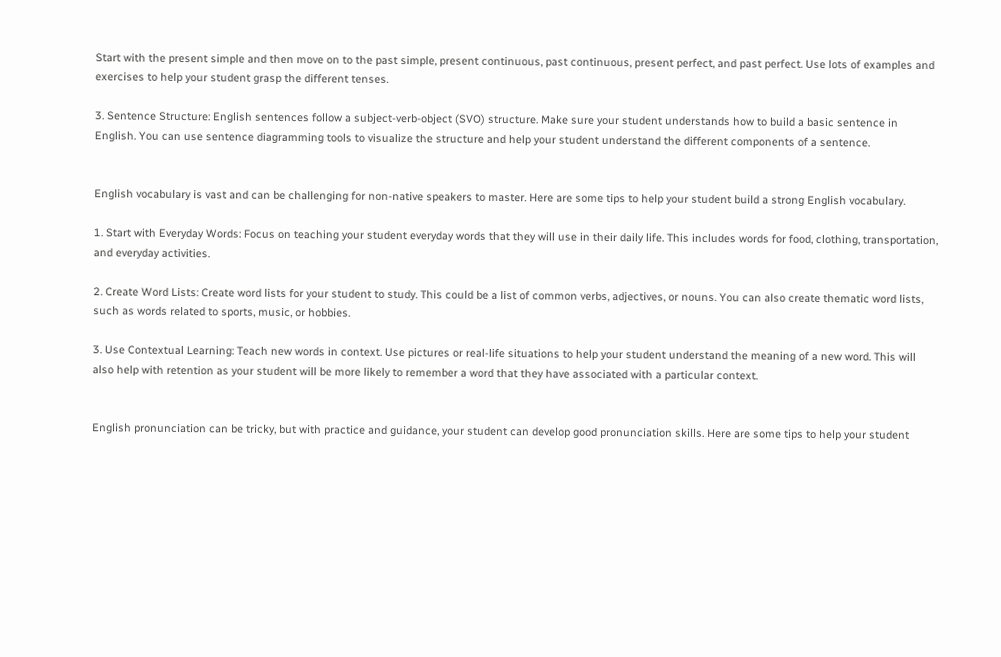Start with the present simple and then move on to the past simple, present continuous, past continuous, present perfect, and past perfect. Use lots of examples and exercises to help your student grasp the different tenses.

3. Sentence Structure: English sentences follow a subject-verb-object (SVO) structure. Make sure your student understands how to build a basic sentence in English. You can use sentence diagramming tools to visualize the structure and help your student understand the different components of a sentence.


English vocabulary is vast and can be challenging for non-native speakers to master. Here are some tips to help your student build a strong English vocabulary.

1. Start with Everyday Words: Focus on teaching your student everyday words that they will use in their daily life. This includes words for food, clothing, transportation, and everyday activities.

2. Create Word Lists: Create word lists for your student to study. This could be a list of common verbs, adjectives, or nouns. You can also create thematic word lists, such as words related to sports, music, or hobbies.

3. Use Contextual Learning: Teach new words in context. Use pictures or real-life situations to help your student understand the meaning of a new word. This will also help with retention as your student will be more likely to remember a word that they have associated with a particular context.


English pronunciation can be tricky, but with practice and guidance, your student can develop good pronunciation skills. Here are some tips to help your student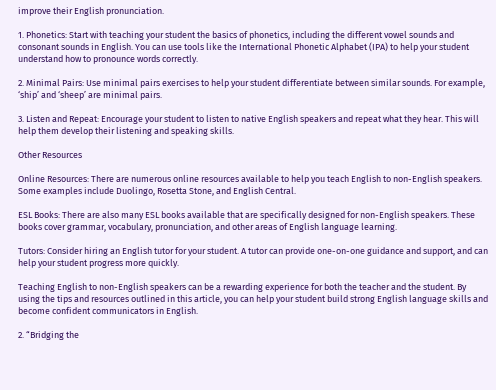improve their English pronunciation.

1. Phonetics: Start with teaching your student the basics of phonetics, including the different vowel sounds and consonant sounds in English. You can use tools like the International Phonetic Alphabet (IPA) to help your student understand how to pronounce words correctly.

2. Minimal Pairs: Use minimal pairs exercises to help your student differentiate between similar sounds. For example, ‘ship’ and ‘sheep’ are minimal pairs.

3. Listen and Repeat: Encourage your student to listen to native English speakers and repeat what they hear. This will help them develop their listening and speaking skills.

Other Resources

Online Resources: There are numerous online resources available to help you teach English to non-English speakers. Some examples include Duolingo, Rosetta Stone, and English Central.

ESL Books: There are also many ESL books available that are specifically designed for non-English speakers. These books cover grammar, vocabulary, pronunciation, and other areas of English language learning.

Tutors: Consider hiring an English tutor for your student. A tutor can provide one-on-one guidance and support, and can help your student progress more quickly.

Teaching English to non-English speakers can be a rewarding experience for both the teacher and the student. By using the tips and resources outlined in this article, you can help your student build strong English language skills and become confident communicators in English.

2. “Bridging the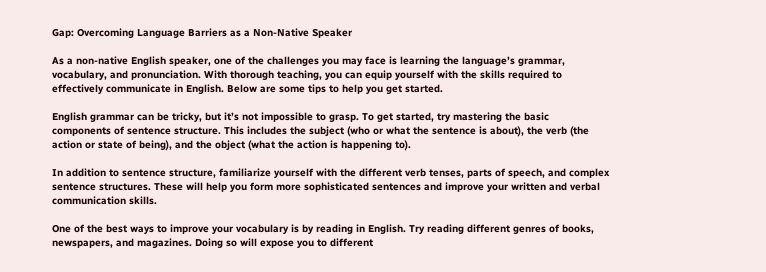Gap: Overcoming Language Barriers as a Non-Native Speaker

As a non-native English speaker, one of the challenges you may face is learning the language’s grammar, vocabulary, and pronunciation. With thorough teaching, you can equip yourself with the skills required to effectively communicate in English. Below are some tips to help you get started.

English grammar can be tricky, but it’s not impossible to grasp. To get started, try mastering the basic components of sentence structure. This includes the subject (who or what the sentence is about), the verb (the action or state of being), and the object (what the action is happening to).

In addition to sentence structure, familiarize yourself with the different verb tenses, parts of speech, and complex sentence structures. These will help you form more sophisticated sentences and improve your written and verbal communication skills.

One of the best ways to improve your vocabulary is by reading in English. Try reading different genres of books, newspapers, and magazines. Doing so will expose you to different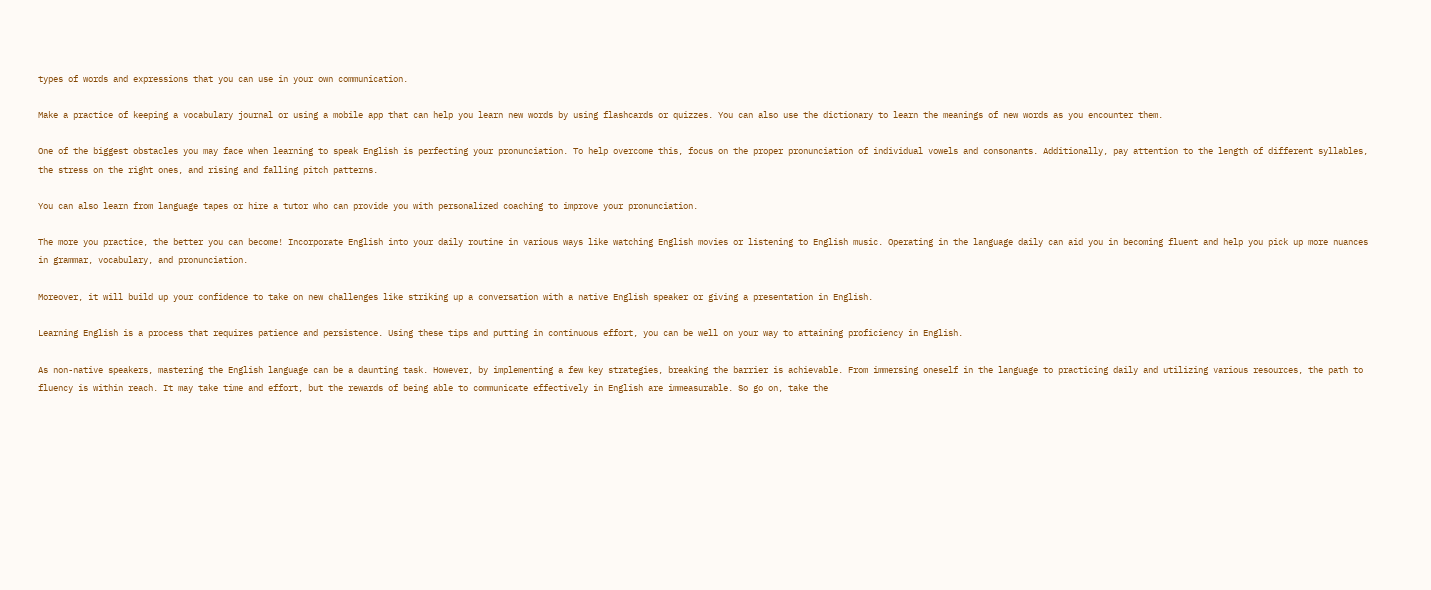types of words and expressions that you can use in your own communication.

Make a practice of keeping a vocabulary journal or using a mobile app that can help you learn new words by using flashcards or quizzes. You can also use the dictionary to learn the meanings of new words as you encounter them.

One of the biggest obstacles you may face when learning to speak English is perfecting your pronunciation. To help overcome this, focus on the proper pronunciation of individual vowels and consonants. Additionally, pay attention to the length of different syllables, the stress on the right ones, and rising and falling pitch patterns.

You can also learn from language tapes or hire a tutor who can provide you with personalized coaching to improve your pronunciation.

The more you practice, the better you can become! Incorporate English into your daily routine in various ways like watching English movies or listening to English music. Operating in the language daily can aid you in becoming fluent and help you pick up more nuances in grammar, vocabulary, and pronunciation.

Moreover, it will build up your confidence to take on new challenges like striking up a conversation with a native English speaker or giving a presentation in English.

Learning English is a process that requires patience and persistence. Using these tips and putting in continuous effort, you can be well on your way to attaining proficiency in English.

As non-native speakers, mastering the English language can be a daunting task. However, by implementing a few key strategies, breaking the barrier is achievable. From immersing oneself in the language to practicing daily and utilizing various resources, the path to fluency is within reach. It may take time and effort, but the rewards of being able to communicate effectively in English are immeasurable. So go on, take the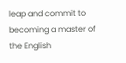leap and commit to becoming a master of the English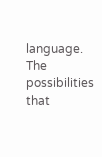language. The possibilities that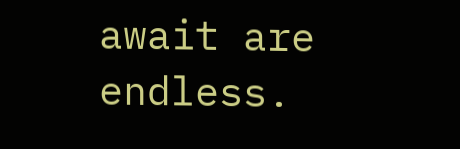await are endless.